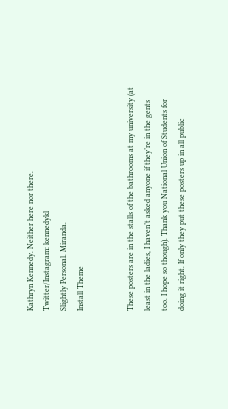Kathryn Kennedy. Neither here nor there.
Twitter/Instagram: kennedykl
Slightly Personal. Miranda.
Install Theme


These posters are in the stalls of the bathrooms at my university (at least in the ladies, I haven’t asked anyone if they’re in the gents too. I hope so though). Thank you National Union of Students for doing it right. If only they put these posters up in all public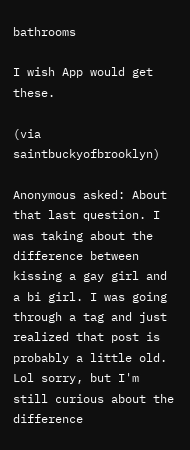bathrooms

I wish App would get these.

(via saintbuckyofbrooklyn)

Anonymous asked: About that last question. I was taking about the difference between kissing a gay girl and a bi girl. I was going through a tag and just realized that post is probably a little old. Lol sorry, but I'm still curious about the difference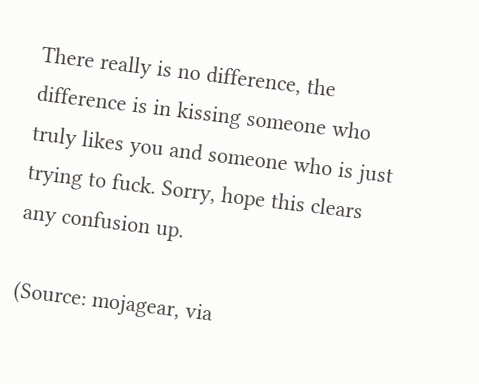There really is no difference, the difference is in kissing someone who truly likes you and someone who is just trying to fuck. Sorry, hope this clears any confusion up.

(Source: mojagear, via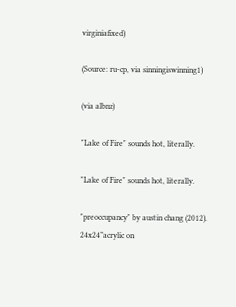virginiafixed)

(Source: ru-cp, via sinningiswinning1)

(via albnz)

"Lake of Fire" sounds hot, literally.

"Lake of Fire" sounds hot, literally.

"preoccupancy" by austin chang (2012).
24x24”acrylic on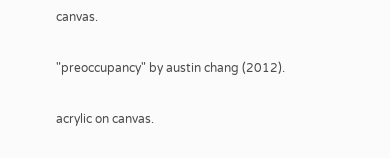canvas.

"preoccupancy" by austin chang (2012).

acrylic on canvas.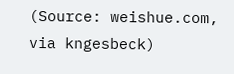(Source: weishue.com, via kngesbeck)